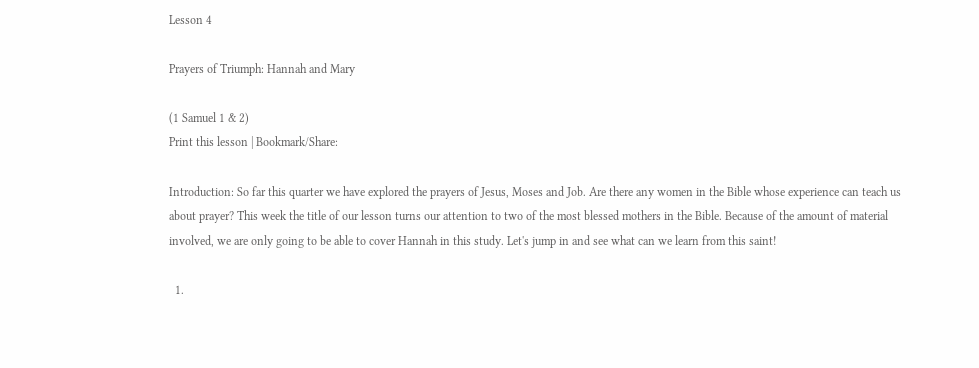Lesson 4

Prayers of Triumph: Hannah and Mary

(1 Samuel 1 & 2)
Print this lesson | Bookmark/Share:

Introduction: So far this quarter we have explored the prayers of Jesus, Moses and Job. Are there any women in the Bible whose experience can teach us about prayer? This week the title of our lesson turns our attention to two of the most blessed mothers in the Bible. Because of the amount of material involved, we are only going to be able to cover Hannah in this study. Let's jump in and see what can we learn from this saint!

  1.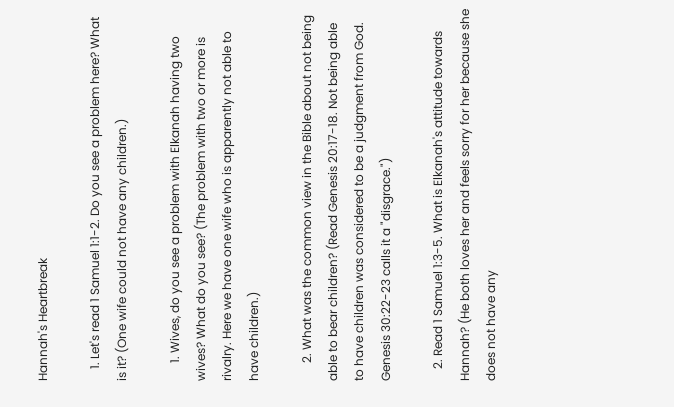Hannah's Heartbreak

    1. Let's read 1 Samuel 1:1-2. Do you see a problem here? What is it? (One wife could not have any children.)

      1. Wives, do you see a problem with Elkanah having two wives? What do you see? (The problem with two or more is rivalry. Here we have one wife who is apparently not able to have children.)

      2. What was the common view in the Bible about not being able to bear children? (Read Genesis 20:17-18. Not being able to have children was considered to be a judgment from God. Genesis 30:22-23 calls it a "disgrace.")

    2. Read 1 Samuel 1:3-5. What is Elkanah's attitude towards Hannah? (He both loves her and feels sorry for her because she does not have any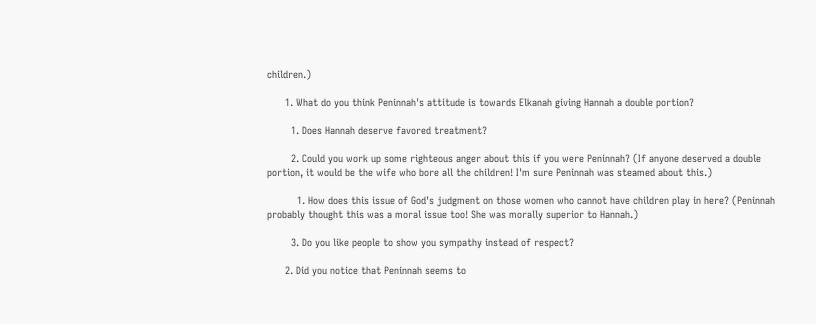children.)

      1. What do you think Peninnah's attitude is towards Elkanah giving Hannah a double portion?

        1. Does Hannah deserve favored treatment?

        2. Could you work up some righteous anger about this if you were Peninnah? (If anyone deserved a double portion, it would be the wife who bore all the children! I'm sure Peninnah was steamed about this.)

          1. How does this issue of God's judgment on those women who cannot have children play in here? (Peninnah probably thought this was a moral issue too! She was morally superior to Hannah.)

        3. Do you like people to show you sympathy instead of respect?

      2. Did you notice that Peninnah seems to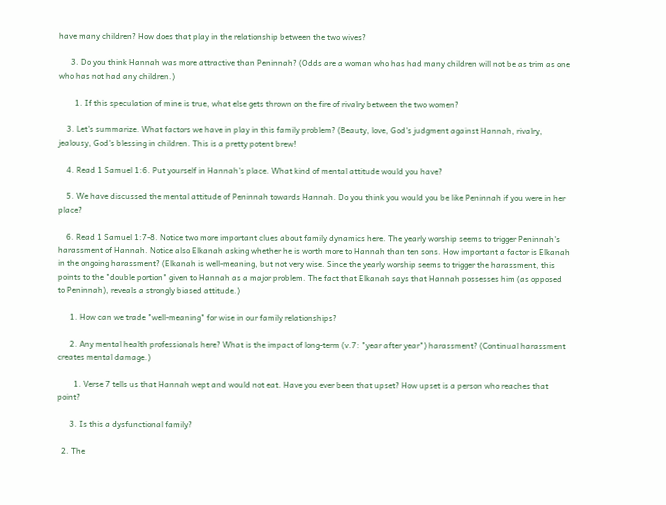have many children? How does that play in the relationship between the two wives?

      3. Do you think Hannah was more attractive than Peninnah? (Odds are a woman who has had many children will not be as trim as one who has not had any children.)

        1. If this speculation of mine is true, what else gets thrown on the fire of rivalry between the two women?

    3. Let's summarize. What factors we have in play in this family problem? (Beauty, love, God's judgment against Hannah, rivalry, jealousy, God's blessing in children. This is a pretty potent brew!

    4. Read 1 Samuel 1:6. Put yourself in Hannah's place. What kind of mental attitude would you have?

    5. We have discussed the mental attitude of Peninnah towards Hannah. Do you think you would you be like Peninnah if you were in her place?

    6. Read 1 Samuel 1:7-8. Notice two more important clues about family dynamics here. The yearly worship seems to trigger Peninnah's harassment of Hannah. Notice also Elkanah asking whether he is worth more to Hannah than ten sons. How important a factor is Elkanah in the ongoing harassment? (Elkanah is well-meaning, but not very wise. Since the yearly worship seems to trigger the harassment, this points to the "double portion" given to Hannah as a major problem. The fact that Elkanah says that Hannah possesses him (as opposed to Peninnah), reveals a strongly biased attitude.)

      1. How can we trade "well-meaning" for wise in our family relationships?

      2. Any mental health professionals here? What is the impact of long-term (v.7: "year after year") harassment? (Continual harassment creates mental damage.)

        1. Verse 7 tells us that Hannah wept and would not eat. Have you ever been that upset? How upset is a person who reaches that point?

      3. Is this a dysfunctional family?

  2. The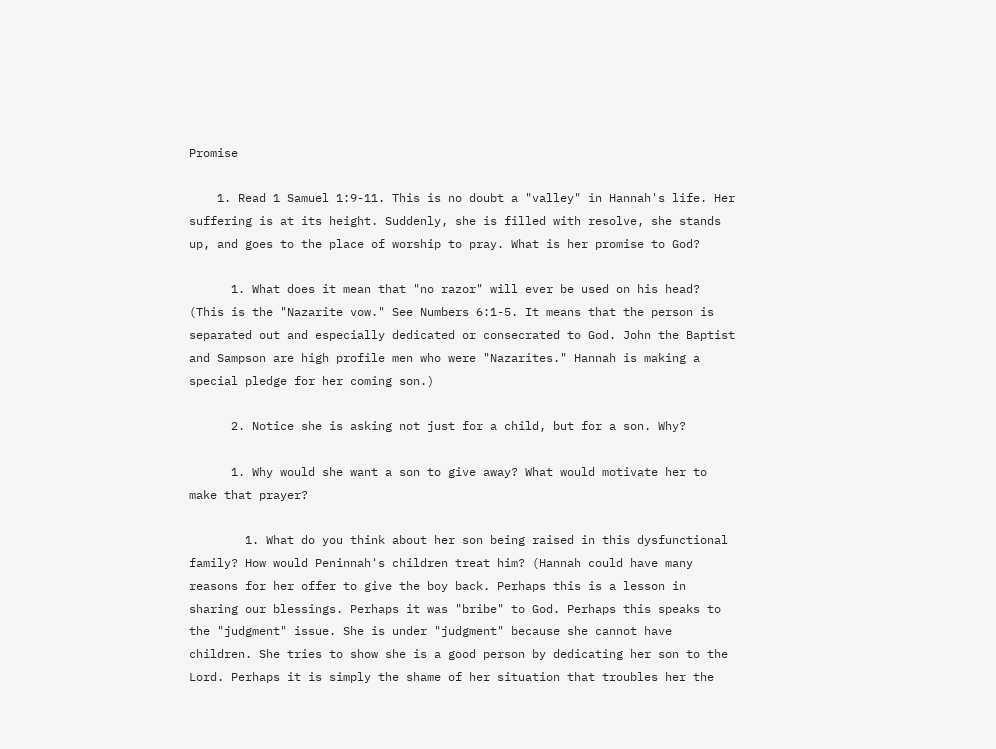Promise

    1. Read 1 Samuel 1:9-11. This is no doubt a "valley" in Hannah's life. Her suffering is at its height. Suddenly, she is filled with resolve, she stands up, and goes to the place of worship to pray. What is her promise to God?

      1. What does it mean that "no razor" will ever be used on his head? (This is the "Nazarite vow." See Numbers 6:1-5. It means that the person is separated out and especially dedicated or consecrated to God. John the Baptist and Sampson are high profile men who were "Nazarites." Hannah is making a special pledge for her coming son.)

      2. Notice she is asking not just for a child, but for a son. Why?

      1. Why would she want a son to give away? What would motivate her to make that prayer?

        1. What do you think about her son being raised in this dysfunctional family? How would Peninnah's children treat him? (Hannah could have many reasons for her offer to give the boy back. Perhaps this is a lesson in sharing our blessings. Perhaps it was "bribe" to God. Perhaps this speaks to the "judgment" issue. She is under "judgment" because she cannot have children. She tries to show she is a good person by dedicating her son to the Lord. Perhaps it is simply the shame of her situation that troubles her the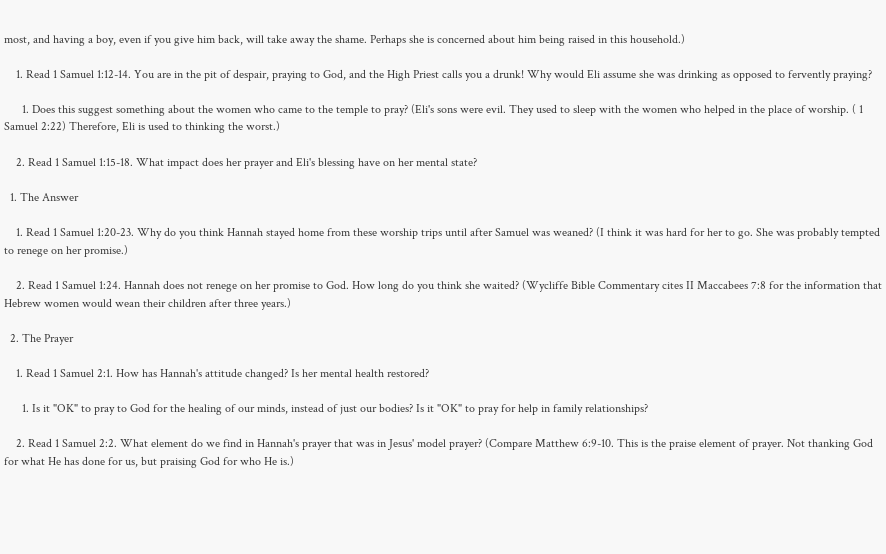most, and having a boy, even if you give him back, will take away the shame. Perhaps she is concerned about him being raised in this household.)

    1. Read 1 Samuel 1:12-14. You are in the pit of despair, praying to God, and the High Priest calls you a drunk! Why would Eli assume she was drinking as opposed to fervently praying?

      1. Does this suggest something about the women who came to the temple to pray? (Eli's sons were evil. They used to sleep with the women who helped in the place of worship. ( 1 Samuel 2:22) Therefore, Eli is used to thinking the worst.)

    2. Read 1 Samuel 1:15-18. What impact does her prayer and Eli's blessing have on her mental state?

  1. The Answer

    1. Read 1 Samuel 1:20-23. Why do you think Hannah stayed home from these worship trips until after Samuel was weaned? (I think it was hard for her to go. She was probably tempted to renege on her promise.)

    2. Read 1 Samuel 1:24. Hannah does not renege on her promise to God. How long do you think she waited? (Wycliffe Bible Commentary cites II Maccabees 7:8 for the information that Hebrew women would wean their children after three years.)

  2. The Prayer

    1. Read 1 Samuel 2:1. How has Hannah's attitude changed? Is her mental health restored?

      1. Is it "OK" to pray to God for the healing of our minds, instead of just our bodies? Is it "OK" to pray for help in family relationships?

    2. Read 1 Samuel 2:2. What element do we find in Hannah's prayer that was in Jesus' model prayer? (Compare Matthew 6:9-10. This is the praise element of prayer. Not thanking God for what He has done for us, but praising God for who He is.)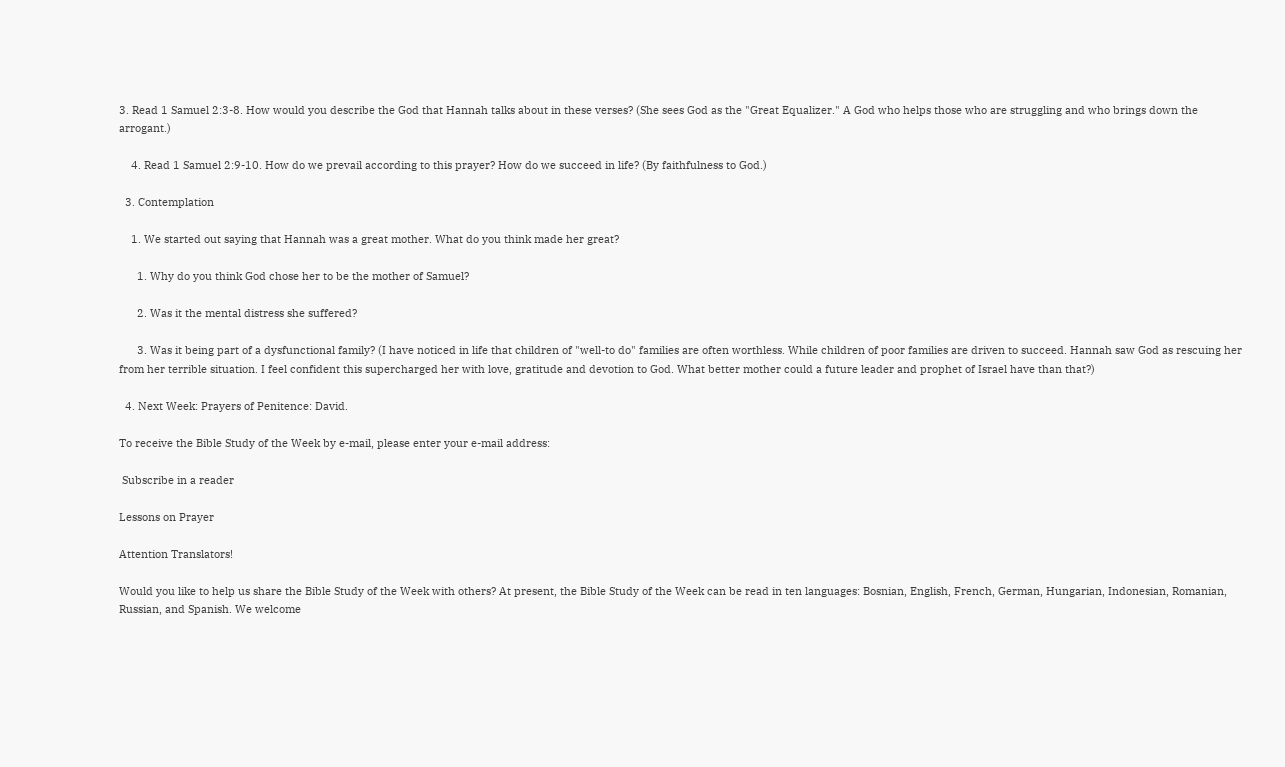3. Read 1 Samuel 2:3-8. How would you describe the God that Hannah talks about in these verses? (She sees God as the "Great Equalizer." A God who helps those who are struggling and who brings down the arrogant.)

    4. Read 1 Samuel 2:9-10. How do we prevail according to this prayer? How do we succeed in life? (By faithfulness to God.)

  3. Contemplation

    1. We started out saying that Hannah was a great mother. What do you think made her great?

      1. Why do you think God chose her to be the mother of Samuel?

      2. Was it the mental distress she suffered?

      3. Was it being part of a dysfunctional family? (I have noticed in life that children of "well-to do" families are often worthless. While children of poor families are driven to succeed. Hannah saw God as rescuing her from her terrible situation. I feel confident this supercharged her with love, gratitude and devotion to God. What better mother could a future leader and prophet of Israel have than that?)

  4. Next Week: Prayers of Penitence: David.

To receive the Bible Study of the Week by e-mail, please enter your e-mail address:

 Subscribe in a reader

Lessons on Prayer

Attention Translators!

Would you like to help us share the Bible Study of the Week with others? At present, the Bible Study of the Week can be read in ten languages: Bosnian, English, French, German, Hungarian, Indonesian, Romanian, Russian, and Spanish. We welcome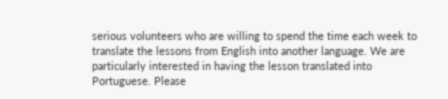serious volunteers who are willing to spend the time each week to translate the lessons from English into another language. We are particularly interested in having the lesson translated into Portuguese. Please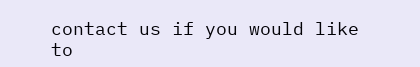contact us if you would like to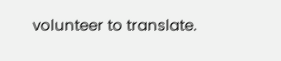volunteer to translate.